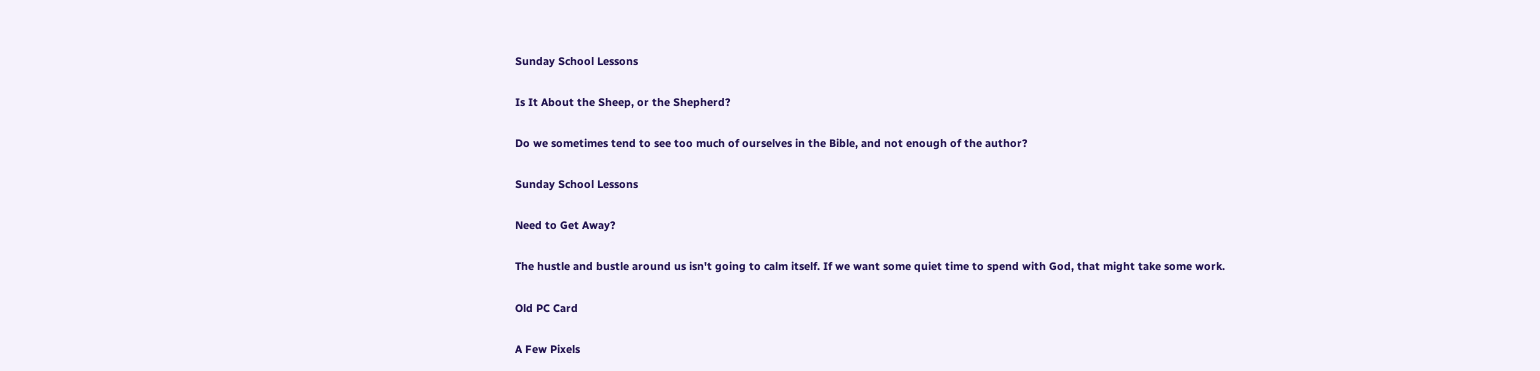Sunday School Lessons

Is It About the Sheep, or the Shepherd?

Do we sometimes tend to see too much of ourselves in the Bible, and not enough of the author?

Sunday School Lessons

Need to Get Away?

The hustle and bustle around us isn't going to calm itself. If we want some quiet time to spend with God, that might take some work.

Old PC Card

A Few Pixels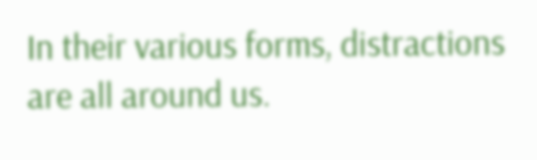In their various forms, distractions are all around us.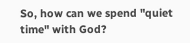So, how can we spend "quiet time" with God?